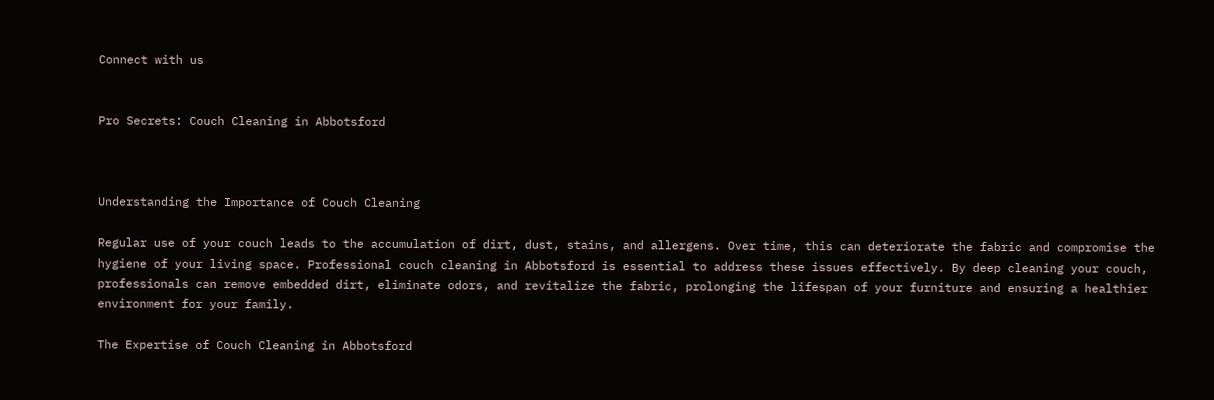Connect with us


Pro Secrets: Couch Cleaning in Abbotsford



Understanding the Importance of Couch Cleaning

Regular use of your couch leads to the accumulation of dirt, dust, stains, and allergens. Over time, this can deteriorate the fabric and compromise the hygiene of your living space. Professional couch cleaning in Abbotsford is essential to address these issues effectively. By deep cleaning your couch, professionals can remove embedded dirt, eliminate odors, and revitalize the fabric, prolonging the lifespan of your furniture and ensuring a healthier environment for your family.

The Expertise of Couch Cleaning in Abbotsford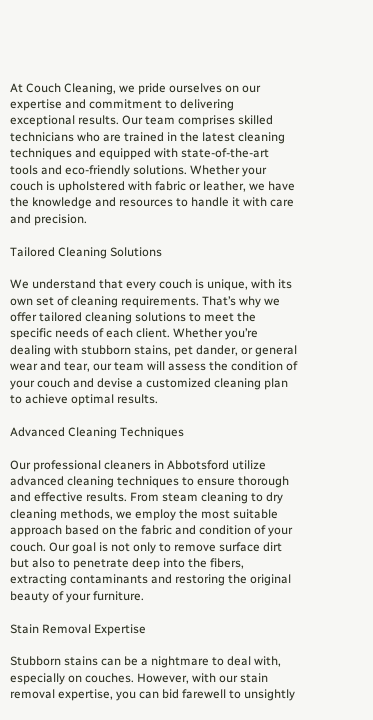At Couch Cleaning, we pride ourselves on our expertise and commitment to delivering exceptional results. Our team comprises skilled technicians who are trained in the latest cleaning techniques and equipped with state-of-the-art tools and eco-friendly solutions. Whether your couch is upholstered with fabric or leather, we have the knowledge and resources to handle it with care and precision.

Tailored Cleaning Solutions

We understand that every couch is unique, with its own set of cleaning requirements. That’s why we offer tailored cleaning solutions to meet the specific needs of each client. Whether you’re dealing with stubborn stains, pet dander, or general wear and tear, our team will assess the condition of your couch and devise a customized cleaning plan to achieve optimal results.

Advanced Cleaning Techniques

Our professional cleaners in Abbotsford utilize advanced cleaning techniques to ensure thorough and effective results. From steam cleaning to dry cleaning methods, we employ the most suitable approach based on the fabric and condition of your couch. Our goal is not only to remove surface dirt but also to penetrate deep into the fibers, extracting contaminants and restoring the original beauty of your furniture.

Stain Removal Expertise

Stubborn stains can be a nightmare to deal with, especially on couches. However, with our stain removal expertise, you can bid farewell to unsightly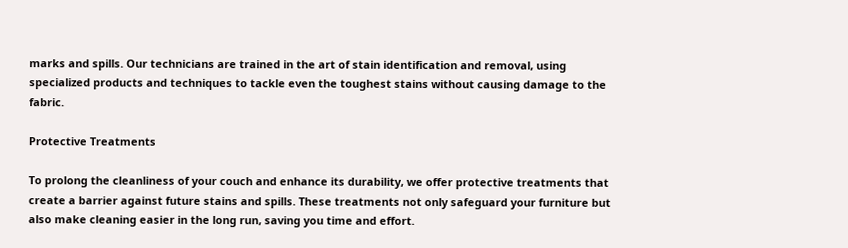marks and spills. Our technicians are trained in the art of stain identification and removal, using specialized products and techniques to tackle even the toughest stains without causing damage to the fabric.

Protective Treatments

To prolong the cleanliness of your couch and enhance its durability, we offer protective treatments that create a barrier against future stains and spills. These treatments not only safeguard your furniture but also make cleaning easier in the long run, saving you time and effort.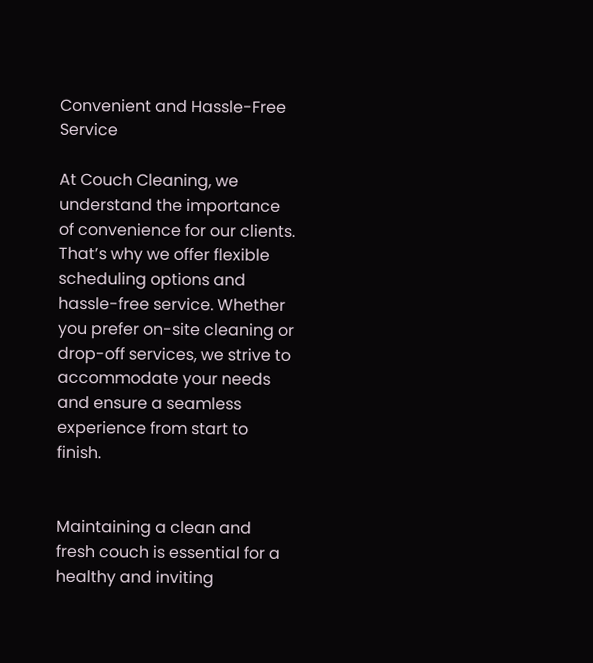Convenient and Hassle-Free Service

At Couch Cleaning, we understand the importance of convenience for our clients. That’s why we offer flexible scheduling options and hassle-free service. Whether you prefer on-site cleaning or drop-off services, we strive to accommodate your needs and ensure a seamless experience from start to finish.


Maintaining a clean and fresh couch is essential for a healthy and inviting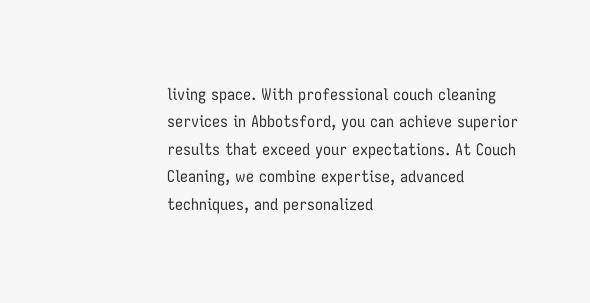living space. With professional couch cleaning services in Abbotsford, you can achieve superior results that exceed your expectations. At Couch Cleaning, we combine expertise, advanced techniques, and personalized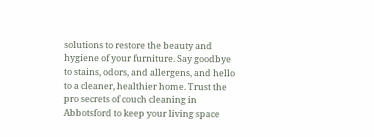solutions to restore the beauty and hygiene of your furniture. Say goodbye to stains, odors, and allergens, and hello to a cleaner, healthier home. Trust the pro secrets of couch cleaning in Abbotsford to keep your living space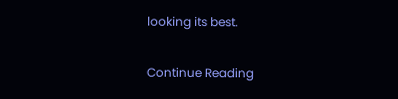looking its best.

Continue Reading